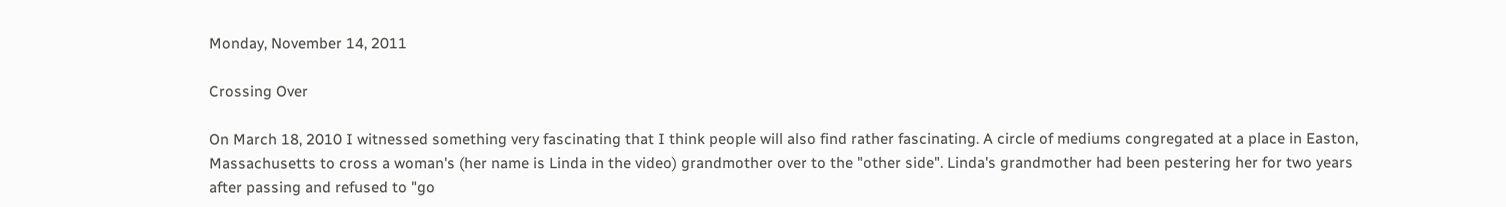Monday, November 14, 2011

Crossing Over

On March 18, 2010 I witnessed something very fascinating that I think people will also find rather fascinating. A circle of mediums congregated at a place in Easton, Massachusetts to cross a woman's (her name is Linda in the video) grandmother over to the "other side". Linda's grandmother had been pestering her for two years after passing and refused to "go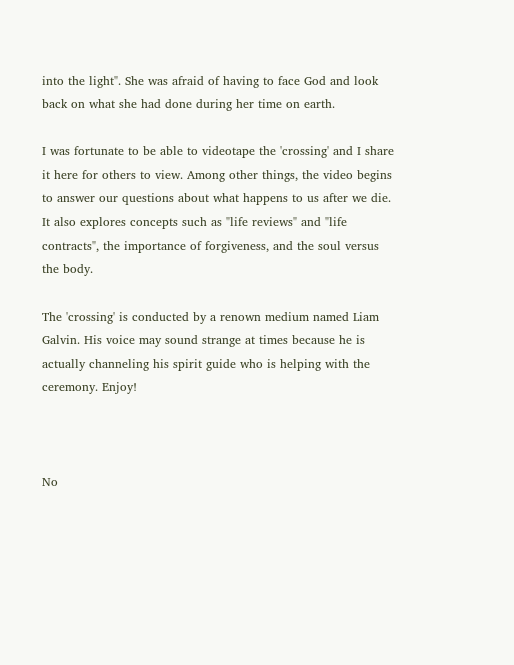into the light". She was afraid of having to face God and look back on what she had done during her time on earth.

I was fortunate to be able to videotape the 'crossing' and I share it here for others to view. Among other things, the video begins to answer our questions about what happens to us after we die. It also explores concepts such as "life reviews" and "life contracts", the importance of forgiveness, and the soul versus the body.

The 'crossing' is conducted by a renown medium named Liam Galvin. His voice may sound strange at times because he is actually channeling his spirit guide who is helping with the ceremony. Enjoy!



No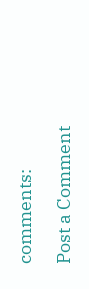comments:

Post a Comment